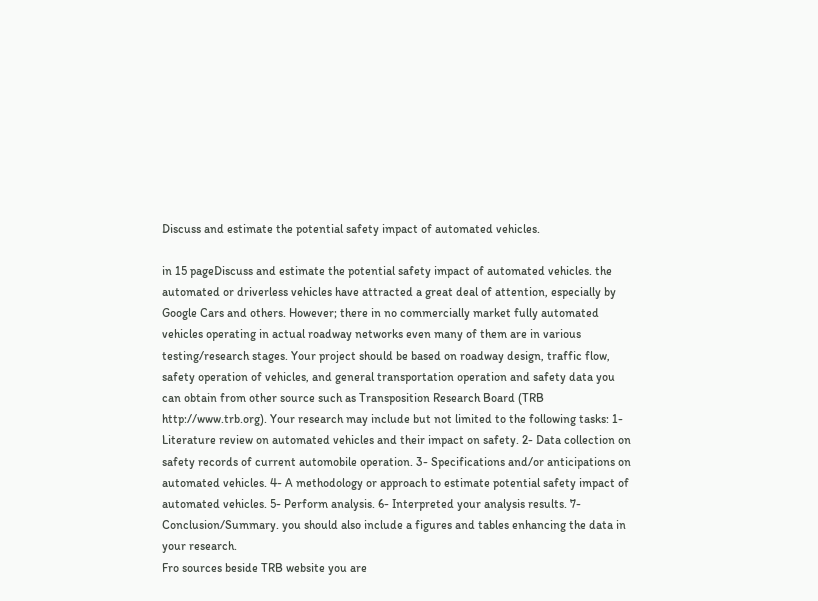Discuss and estimate the potential safety impact of automated vehicles.

in 15 pageDiscuss and estimate the potential safety impact of automated vehicles. the automated or driverless vehicles have attracted a great deal of attention, especially by Google Cars and others. However; there in no commercially market fully automated vehicles operating in actual roadway networks even many of them are in various testing/research stages. Your project should be based on roadway design, traffic flow, safety operation of vehicles, and general transportation operation and safety data you can obtain from other source such as Transposition Research Board (TRB http://www.trb.org). Your research may include but not limited to the following tasks: 1- Literature review on automated vehicles and their impact on safety. 2- Data collection on safety records of current automobile operation. 3- Specifications and/or anticipations on automated vehicles. 4- A methodology or approach to estimate potential safety impact of automated vehicles. 5- Perform analysis. 6- Interpreted your analysis results. 7- Conclusion/Summary. you should also include a figures and tables enhancing the data in your research.
Fro sources beside TRB website you are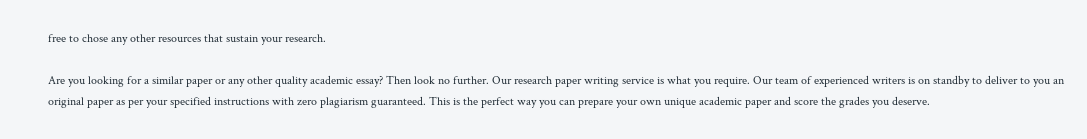free to chose any other resources that sustain your research.

Are you looking for a similar paper or any other quality academic essay? Then look no further. Our research paper writing service is what you require. Our team of experienced writers is on standby to deliver to you an original paper as per your specified instructions with zero plagiarism guaranteed. This is the perfect way you can prepare your own unique academic paper and score the grades you deserve.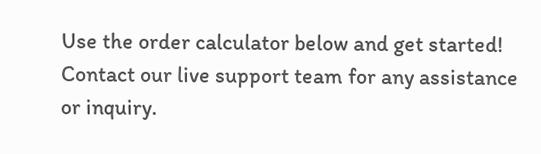Use the order calculator below and get started! Contact our live support team for any assistance or inquiry.